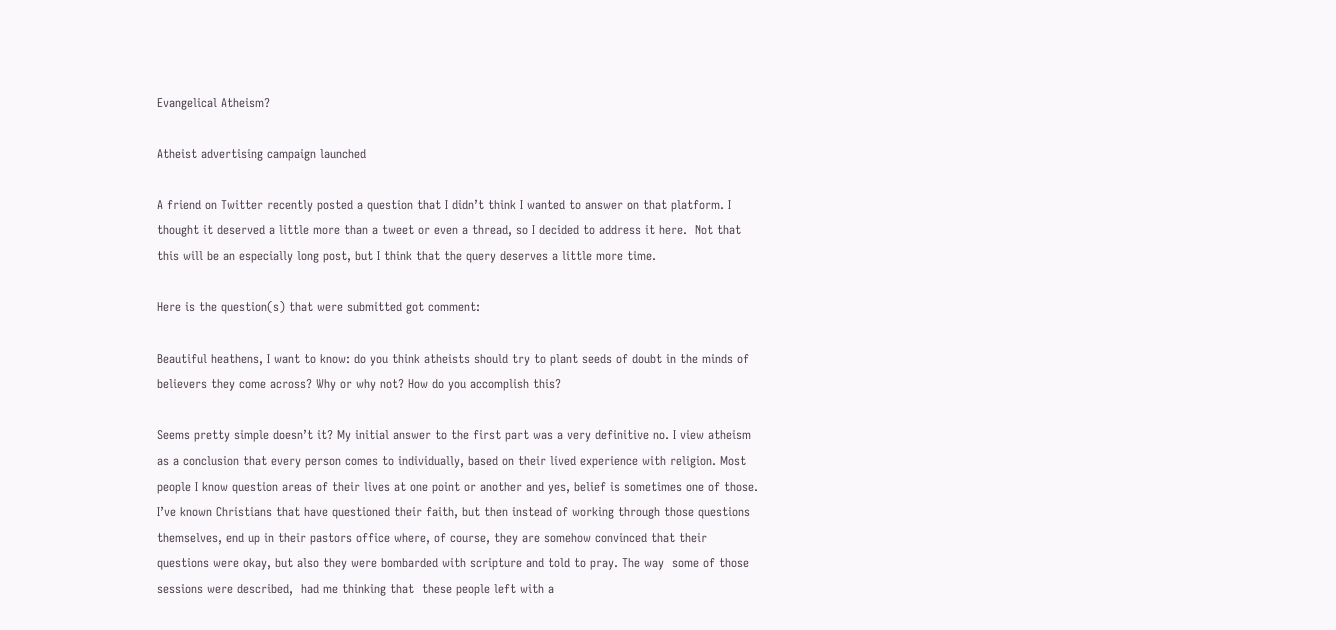Evangelical Atheism?

Atheist advertising campaign launched

A friend on Twitter recently posted a question that I didn’t think I wanted to answer on that platform. I thought it deserved a little more than a tweet or even a thread, so I decided to address it here.  Not that this will be an especially long post, but I think that the query deserves a little more time.

Here is the question(s) that were submitted got comment:

Beautiful heathens, I want to know: do you think atheists should try to plant seeds of doubt in the minds of believers they come across? Why or why not? How do you accomplish this?

Seems pretty simple doesn’t it? My initial answer to the first part was a very definitive no. I view atheism as a conclusion that every person comes to individually, based on their lived experience with religion. Most people I know question areas of their lives at one point or another and yes, belief is sometimes one of those. I’ve known Christians that have questioned their faith, but then instead of working through those questions themselves, end up in their pastors office where, of course, they are somehow convinced that their questions were okay, but also they were bombarded with scripture and told to pray. The way  some of those sessions were described,  had me thinking that  these people left with a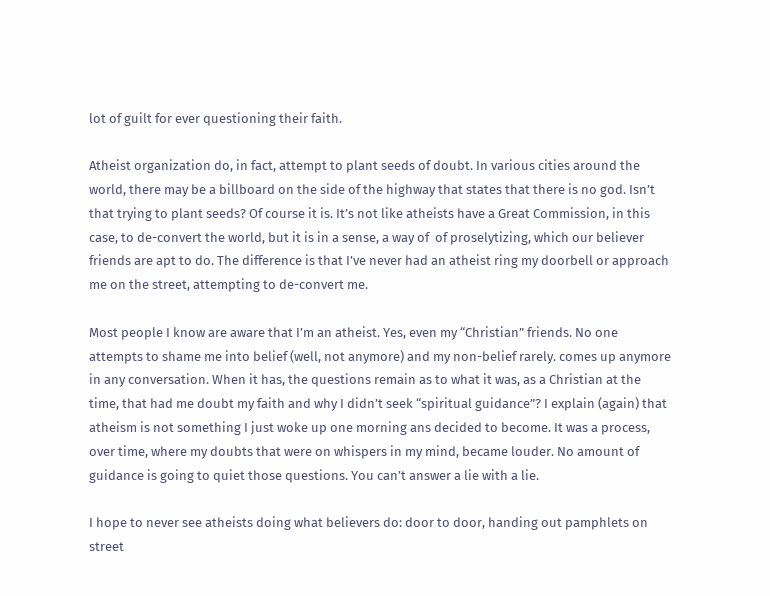lot of guilt for ever questioning their faith.

Atheist organization do, in fact, attempt to plant seeds of doubt. In various cities around the world, there may be a billboard on the side of the highway that states that there is no god. Isn’t that trying to plant seeds? Of course it is. It’s not like atheists have a Great Commission, in this case, to de-convert the world, but it is in a sense, a way of  of proselytizing, which our believer friends are apt to do. The difference is that I’ve never had an atheist ring my doorbell or approach me on the street, attempting to de-convert me.

Most people I know are aware that I’m an atheist. Yes, even my “Christian” friends. No one attempts to shame me into belief (well, not anymore) and my non-belief rarely. comes up anymore in any conversation. When it has, the questions remain as to what it was, as a Christian at the time, that had me doubt my faith and why I didn’t seek “spiritual guidance”? I explain (again) that atheism is not something I just woke up one morning ans decided to become. It was a process, over time, where my doubts that were on whispers in my mind, became louder. No amount of guidance is going to quiet those questions. You can’t answer a lie with a lie.

I hope to never see atheists doing what believers do: door to door, handing out pamphlets on street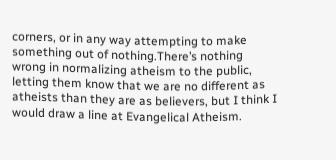corners, or in any way attempting to make something out of nothing.There’s nothing wrong in normalizing atheism to the public, letting them know that we are no different as atheists than they are as believers, but I think I would draw a line at Evangelical Atheism.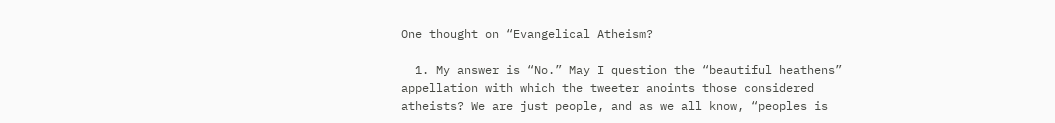One thought on “Evangelical Atheism?

  1. My answer is “No.” May I question the “beautiful heathens” appellation with which the tweeter anoints those considered atheists? We are just people, and as we all know, “peoples is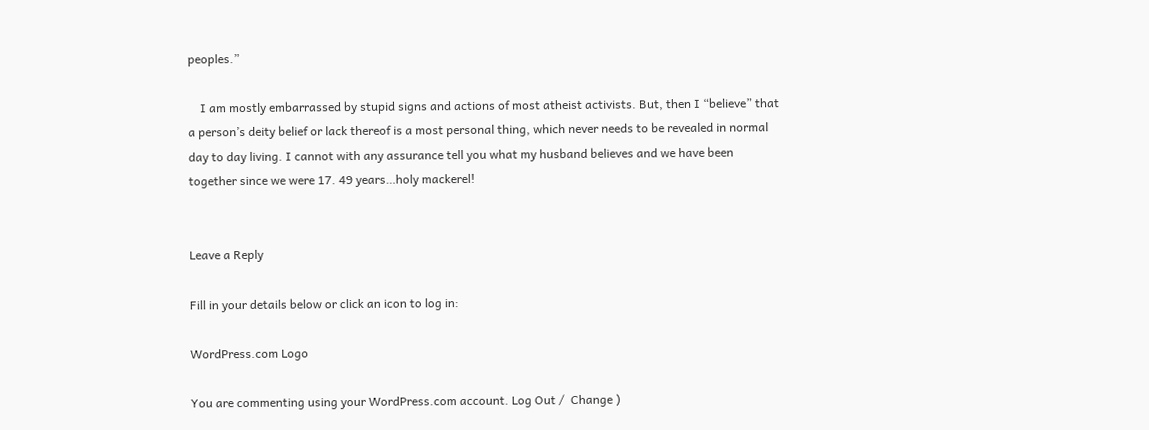peoples.”

    I am mostly embarrassed by stupid signs and actions of most atheist activists. But, then I “believe” that a person’s deity belief or lack thereof is a most personal thing, which never needs to be revealed in normal day to day living. I cannot with any assurance tell you what my husband believes and we have been together since we were 17. 49 years…holy mackerel!


Leave a Reply

Fill in your details below or click an icon to log in:

WordPress.com Logo

You are commenting using your WordPress.com account. Log Out /  Change )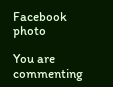Facebook photo

You are commenting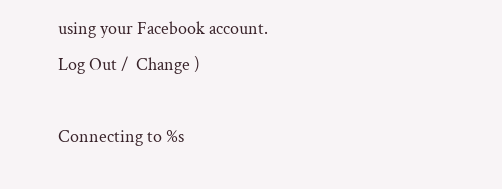using your Facebook account. Log Out /  Change )

Connecting to %s